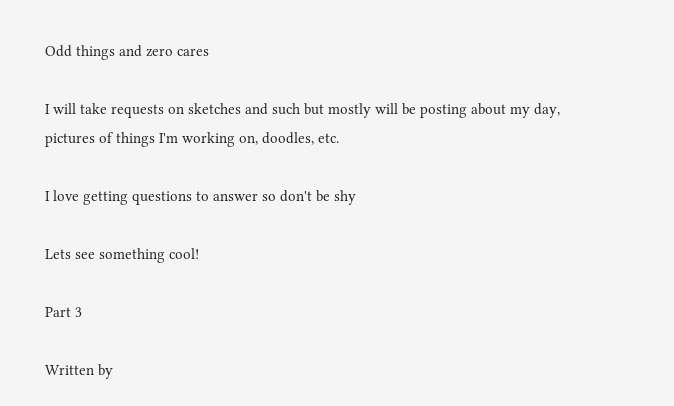Odd things and zero cares

I will take requests on sketches and such but mostly will be posting about my day, pictures of things I'm working on, doodles, etc.

I love getting questions to answer so don't be shy

Lets see something cool!

Part 3

Written by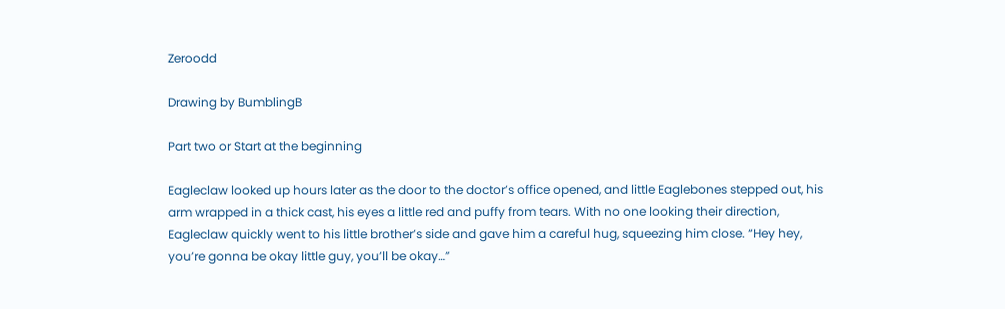Zeroodd

Drawing by BumblingB

Part two or Start at the beginning

Eagleclaw looked up hours later as the door to the doctor’s office opened, and little Eaglebones stepped out, his arm wrapped in a thick cast, his eyes a little red and puffy from tears. With no one looking their direction, Eagleclaw quickly went to his little brother’s side and gave him a careful hug, squeezing him close. “Hey hey, you’re gonna be okay little guy, you’ll be okay…”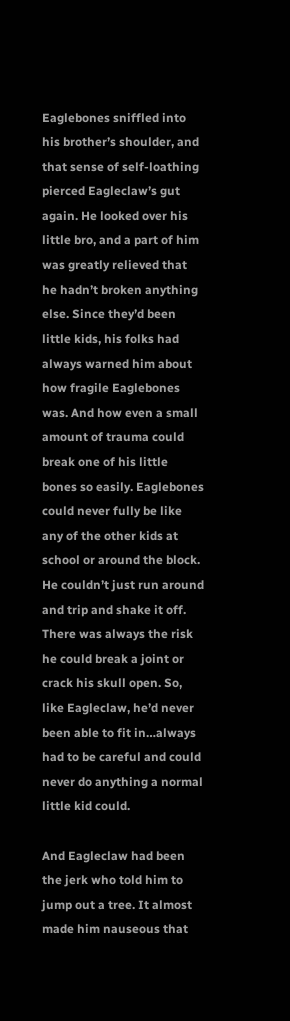Eaglebones sniffled into his brother’s shoulder, and that sense of self-loathing pierced Eagleclaw’s gut again. He looked over his little bro, and a part of him was greatly relieved that he hadn’t broken anything else. Since they’d been little kids, his folks had always warned him about how fragile Eaglebones was. And how even a small amount of trauma could break one of his little bones so easily. Eaglebones could never fully be like any of the other kids at school or around the block. He couldn’t just run around and trip and shake it off. There was always the risk he could break a joint or crack his skull open. So, like Eagleclaw, he’d never been able to fit in…always had to be careful and could never do anything a normal little kid could.

And Eagleclaw had been the jerk who told him to jump out a tree. It almost made him nauseous that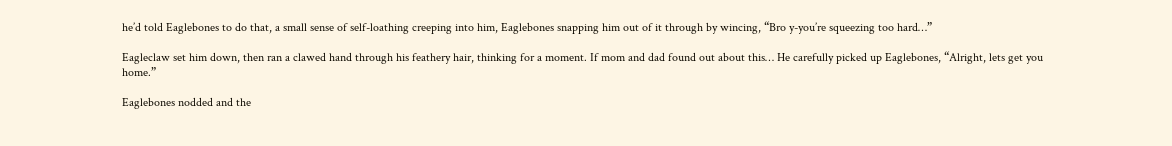he’d told Eaglebones to do that, a small sense of self-loathing creeping into him, Eaglebones snapping him out of it through by wincing, “Bro y-you’re squeezing too hard…”

Eagleclaw set him down, then ran a clawed hand through his feathery hair, thinking for a moment. If mom and dad found out about this… He carefully picked up Eaglebones, “Alright, lets get you home.”

Eaglebones nodded and the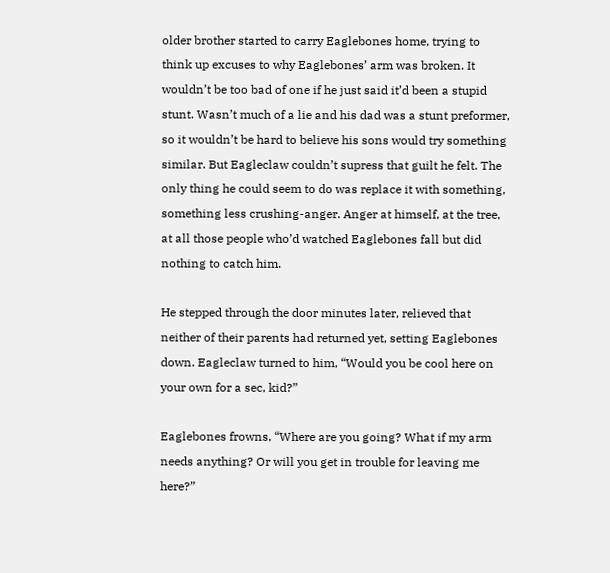older brother started to carry Eaglebones home, trying to think up excuses to why Eaglebones’ arm was broken. It wouldn’t be too bad of one if he just said it’d been a stupid stunt. Wasn’t much of a lie and his dad was a stunt preformer, so it wouldn’t be hard to believe his sons would try something similar. But Eagleclaw couldn’t supress that guilt he felt. The only thing he could seem to do was replace it with something, something less crushing-anger. Anger at himself, at the tree, at all those people who’d watched Eaglebones fall but did nothing to catch him.

He stepped through the door minutes later, relieved that neither of their parents had returned yet, setting Eaglebones down. Eagleclaw turned to him, “Would you be cool here on your own for a sec, kid?”

Eaglebones frowns, “Where are you going? What if my arm needs anything? Or will you get in trouble for leaving me here?”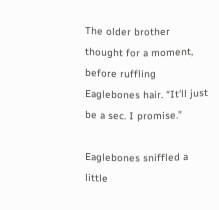The older brother thought for a moment, before ruffling Eaglebones hair. “It’ll just be a sec. I promise.”

Eaglebones sniffled a little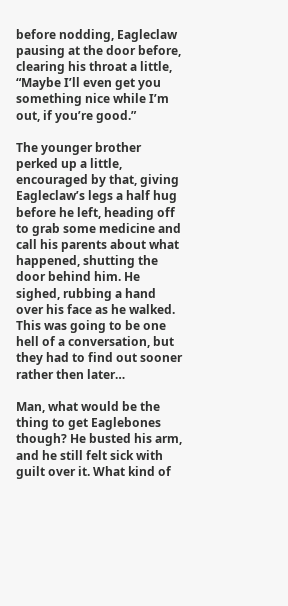before nodding, Eagleclaw pausing at the door before, clearing his throat a little, “Maybe I’ll even get you something nice while I’m out, if you’re good.”

The younger brother perked up a little, encouraged by that, giving Eagleclaw’s legs a half hug before he left, heading off to grab some medicine and call his parents about what happened, shutting the door behind him. He sighed, rubbing a hand over his face as he walked. This was going to be one hell of a conversation, but they had to find out sooner rather then later…

Man, what would be the thing to get Eaglebones though? He busted his arm, and he still felt sick with guilt over it. What kind of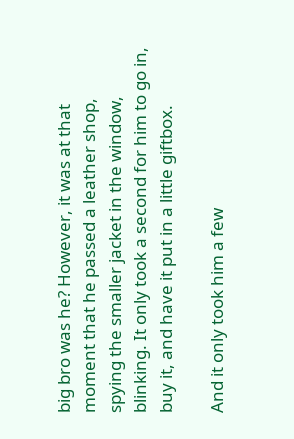big bro was he? However, it was at that moment that he passed a leather shop, spying the smaller jacket in the window, blinking. It only took a second for him to go in, buy it, and have it put in a little giftbox.

And it only took him a few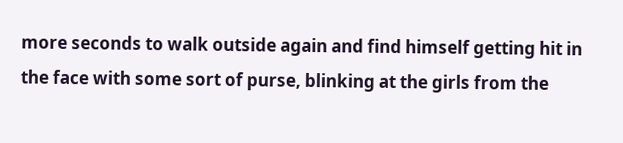more seconds to walk outside again and find himself getting hit in the face with some sort of purse, blinking at the girls from the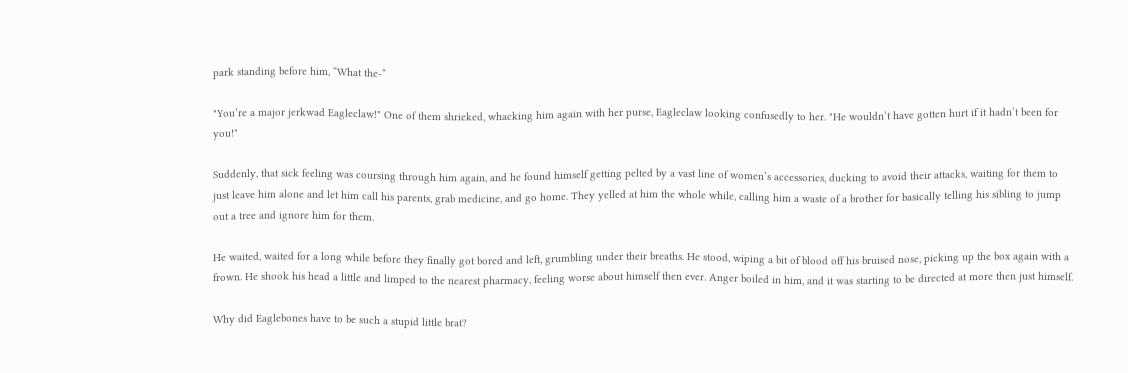park standing before him, “What the-“

"You’re a major jerkwad Eagleclaw!" One of them shrieked, whacking him again with her purse, Eagleclaw looking confusedly to her. "He wouldn’t have gotten hurt if it hadn’t been for you!"

Suddenly, that sick feeling was coursing through him again, and he found himself getting pelted by a vast line of women’s accessories, ducking to avoid their attacks, waiting for them to just leave him alone and let him call his parents, grab medicine, and go home. They yelled at him the whole while, calling him a waste of a brother for basically telling his sibling to jump out a tree and ignore him for them.

He waited, waited for a long while before they finally got bored and left, grumbling under their breaths. He stood, wiping a bit of blood off his bruised nose, picking up the box again with a frown. He shook his head a little and limped to the nearest pharmacy, feeling worse about himself then ever. Anger boiled in him, and it was starting to be directed at more then just himself.

Why did Eaglebones have to be such a stupid little brat?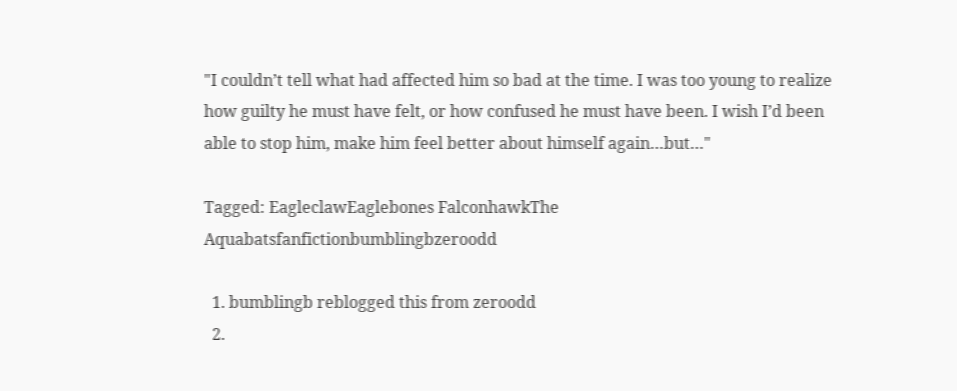"I couldn’t tell what had affected him so bad at the time. I was too young to realize how guilty he must have felt, or how confused he must have been. I wish I’d been able to stop him, make him feel better about himself again…but…"

Tagged: EagleclawEaglebones FalconhawkThe Aquabatsfanfictionbumblingbzeroodd

  1. bumblingb reblogged this from zeroodd
  2.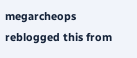megarcheops reblogged this from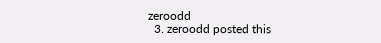zeroodd
  3. zeroodd posted this